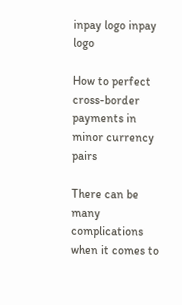inpay logo inpay logo

How to perfect cross-border payments in minor currency pairs

There can be many complications when it comes to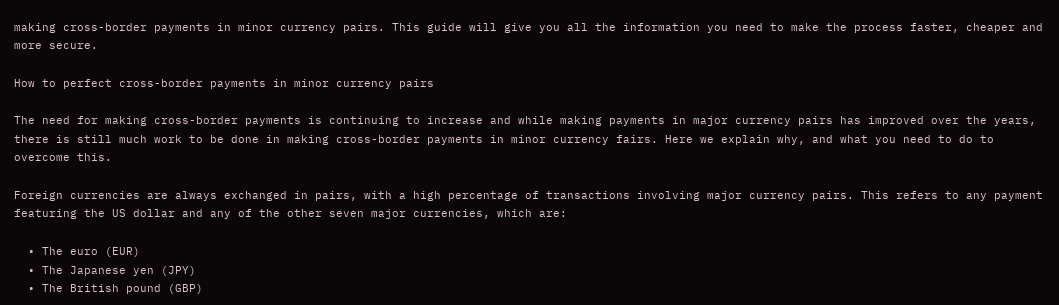making cross-border payments in minor currency pairs. This guide will give you all the information you need to make the process faster, cheaper and more secure.

How to perfect cross-border payments in minor currency pairs

The need for making cross-border payments is continuing to increase and while making payments in major currency pairs has improved over the years, there is still much work to be done in making cross-border payments in minor currency fairs. Here we explain why, and what you need to do to overcome this.

Foreign currencies are always exchanged in pairs, with a high percentage of transactions involving major currency pairs. This refers to any payment featuring the US dollar and any of the other seven major currencies, which are:

  • The euro (EUR)
  • The Japanese yen (JPY)
  • The British pound (GBP)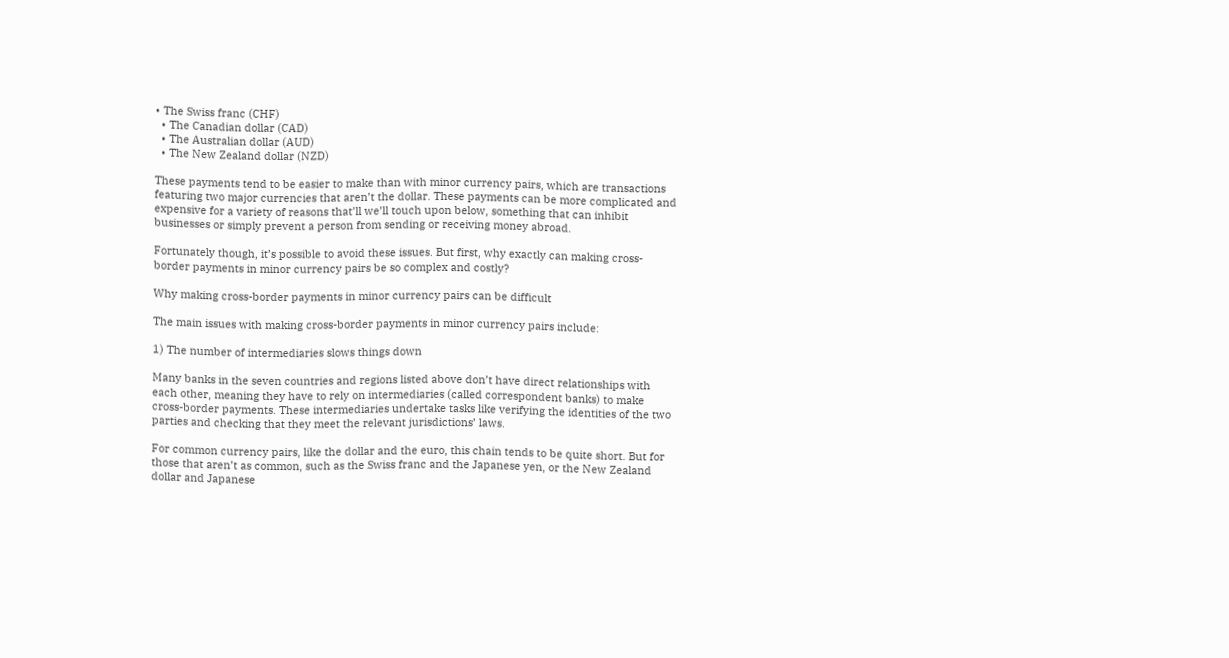• The Swiss franc (CHF)
  • The Canadian dollar (CAD)
  • The Australian dollar (AUD)
  • The New Zealand dollar (NZD)

These payments tend to be easier to make than with minor currency pairs, which are transactions featuring two major currencies that aren’t the dollar. These payments can be more complicated and expensive for a variety of reasons that’ll we’ll touch upon below, something that can inhibit businesses or simply prevent a person from sending or receiving money abroad.

Fortunately though, it’s possible to avoid these issues. But first, why exactly can making cross-border payments in minor currency pairs be so complex and costly?

Why making cross-border payments in minor currency pairs can be difficult

The main issues with making cross-border payments in minor currency pairs include:

1) The number of intermediaries slows things down

Many banks in the seven countries and regions listed above don’t have direct relationships with each other, meaning they have to rely on intermediaries (called correspondent banks) to make cross-border payments. These intermediaries undertake tasks like verifying the identities of the two parties and checking that they meet the relevant jurisdictions’ laws.

For common currency pairs, like the dollar and the euro, this chain tends to be quite short. But for those that aren’t as common, such as the Swiss franc and the Japanese yen, or the New Zealand dollar and Japanese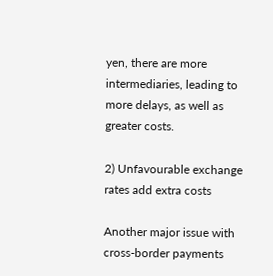yen, there are more intermediaries, leading to more delays, as well as greater costs.

2) Unfavourable exchange rates add extra costs

Another major issue with cross-border payments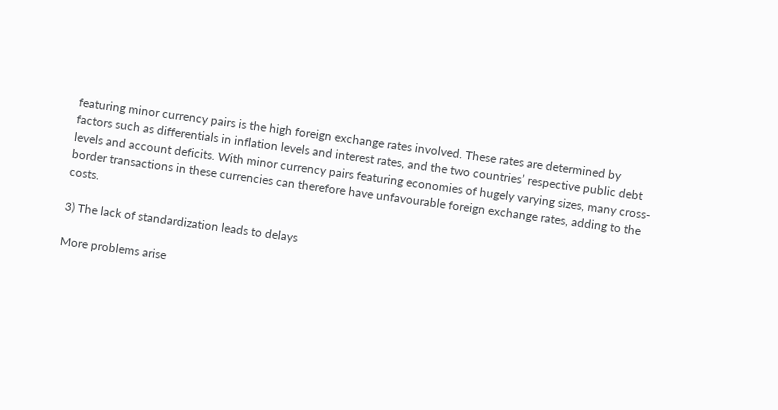featuring minor currency pairs is the high foreign exchange rates involved. These rates are determined by factors such as differentials in inflation levels and interest rates, and the two countries’ respective public debt levels and account deficits. With minor currency pairs featuring economies of hugely varying sizes, many cross-border transactions in these currencies can therefore have unfavourable foreign exchange rates, adding to the costs.

3) The lack of standardization leads to delays

More problems arise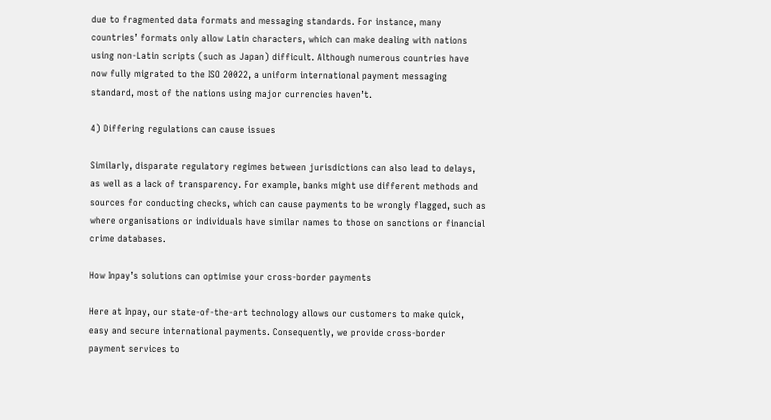due to fragmented data formats and messaging standards. For instance, many countries’ formats only allow Latin characters, which can make dealing with nations using non-Latin scripts (such as Japan) difficult. Although numerous countries have now fully migrated to the ISO 20022, a uniform international payment messaging standard, most of the nations using major currencies haven’t.

4) Differing regulations can cause issues

Similarly, disparate regulatory regimes between jurisdictions can also lead to delays, as well as a lack of transparency. For example, banks might use different methods and sources for conducting checks, which can cause payments to be wrongly flagged, such as where organisations or individuals have similar names to those on sanctions or financial crime databases.

How Inpay’s solutions can optimise your cross-border payments

Here at Inpay, our state-of-the-art technology allows our customers to make quick, easy and secure international payments. Consequently, we provide cross-border payment services to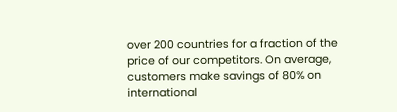over 200 countries for a fraction of the price of our competitors. On average, customers make savings of 80% on international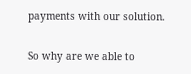payments with our solution.

So why are we able to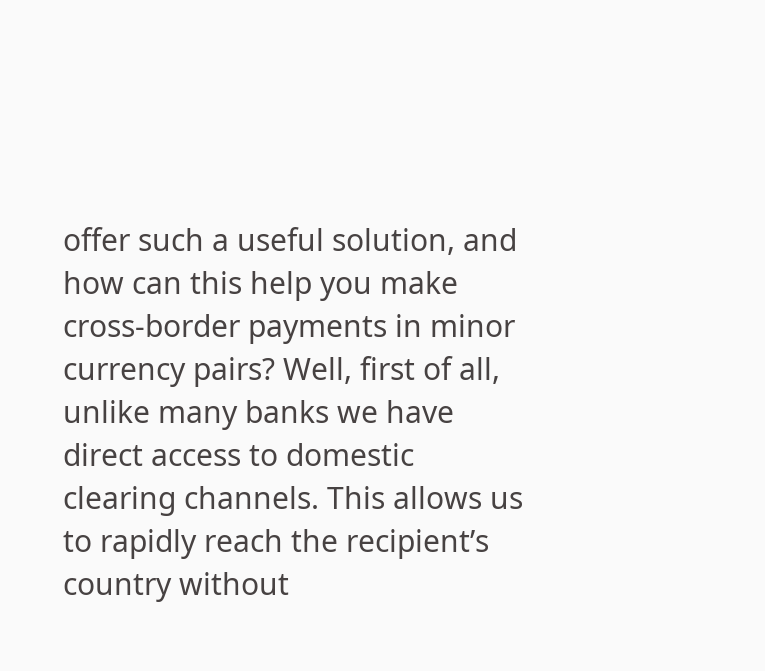offer such a useful solution, and how can this help you make cross-border payments in minor currency pairs? Well, first of all, unlike many banks we have direct access to domestic clearing channels. This allows us to rapidly reach the recipient’s country without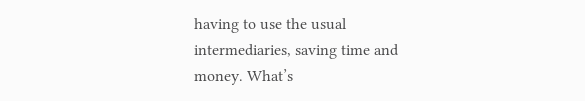having to use the usual intermediaries, saving time and money. What’s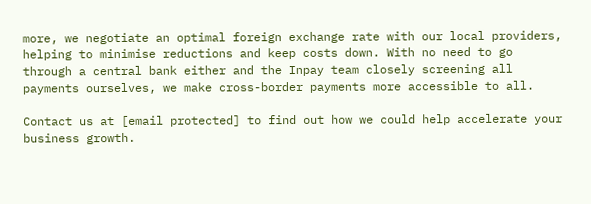more, we negotiate an optimal foreign exchange rate with our local providers, helping to minimise reductions and keep costs down. With no need to go through a central bank either and the Inpay team closely screening all payments ourselves, we make cross-border payments more accessible to all.

Contact us at [email protected] to find out how we could help accelerate your business growth.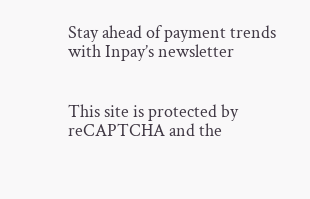Stay ahead of payment trends with Inpay’s newsletter


This site is protected by reCAPTCHA and the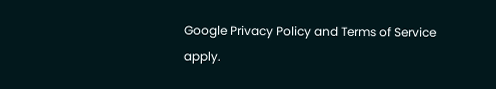Google Privacy Policy and Terms of Service apply.